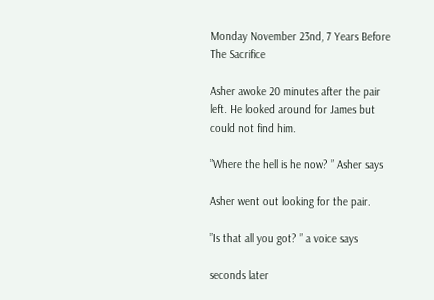Monday November 23nd, 7 Years Before The Sacrifice

Asher awoke 20 minutes after the pair left. He looked around for James but could not find him.

”Where the hell is he now? ” Asher says

Asher went out looking for the pair.

”Is that all you got? ” a voice says

seconds later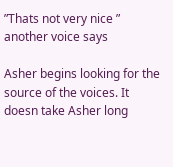”Thats not very nice ” another voice says

Asher begins looking for the source of the voices. It doesn take Asher long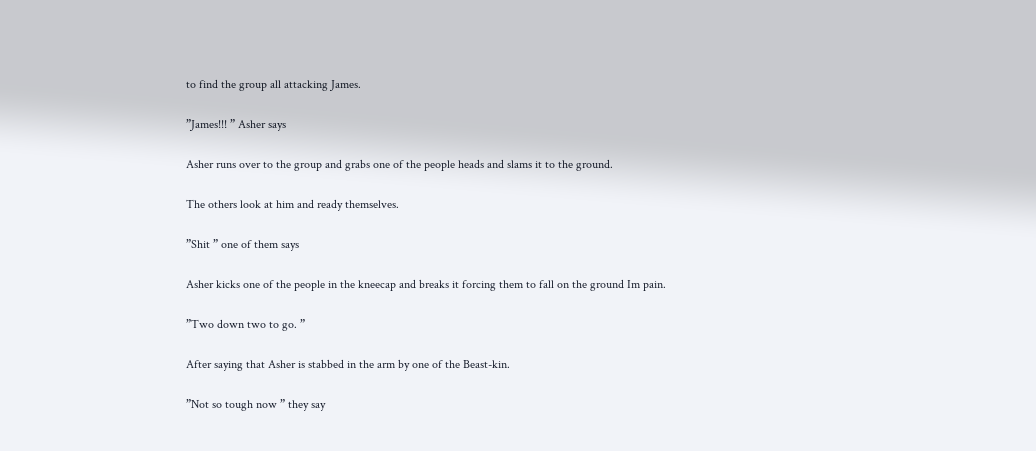to find the group all attacking James.

”James!!! ” Asher says

Asher runs over to the group and grabs one of the people heads and slams it to the ground.

The others look at him and ready themselves.

”Shit ” one of them says

Asher kicks one of the people in the kneecap and breaks it forcing them to fall on the ground Im pain.

”Two down two to go. ”

After saying that Asher is stabbed in the arm by one of the Beast-kin.

”Not so tough now ” they say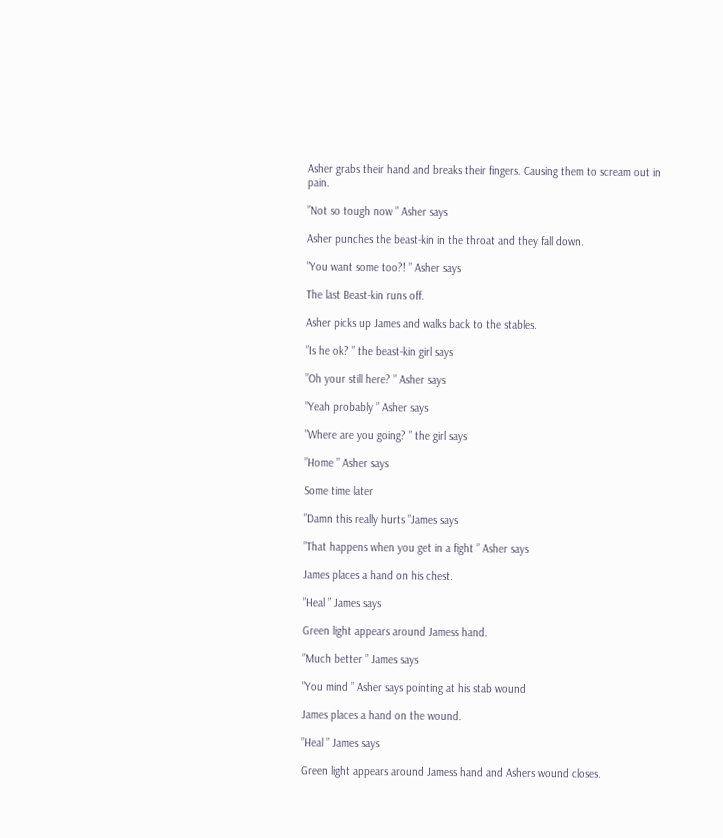Asher grabs their hand and breaks their fingers. Causing them to scream out in pain.

”Not so tough now ” Asher says

Asher punches the beast-kin in the throat and they fall down.

”You want some too?! ” Asher says

The last Beast-kin runs off.

Asher picks up James and walks back to the stables.

”Is he ok? ” the beast-kin girl says

”Oh your still here? ” Asher says

”Yeah probably ” Asher says

”Where are you going? ” the girl says

”Home ” Asher says

Some time later

”Damn this really hurts ”James says

”That happens when you get in a fight ” Asher says

James places a hand on his chest.

”Heal ” James says

Green light appears around Jamess hand.

”Much better ” James says

”You mind ” Asher says pointing at his stab wound

James places a hand on the wound.

”Heal ” James says

Green light appears around Jamess hand and Ashers wound closes.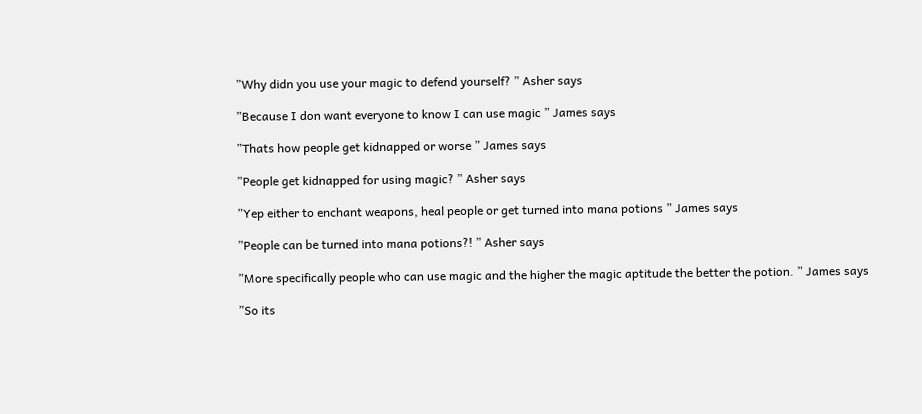”Why didn you use your magic to defend yourself? ” Asher says

”Because I don want everyone to know I can use magic ” James says

”Thats how people get kidnapped or worse ” James says

”People get kidnapped for using magic? ” Asher says

”Yep either to enchant weapons, heal people or get turned into mana potions ” James says

”People can be turned into mana potions?! ” Asher says

”More specifically people who can use magic and the higher the magic aptitude the better the potion. ” James says

”So its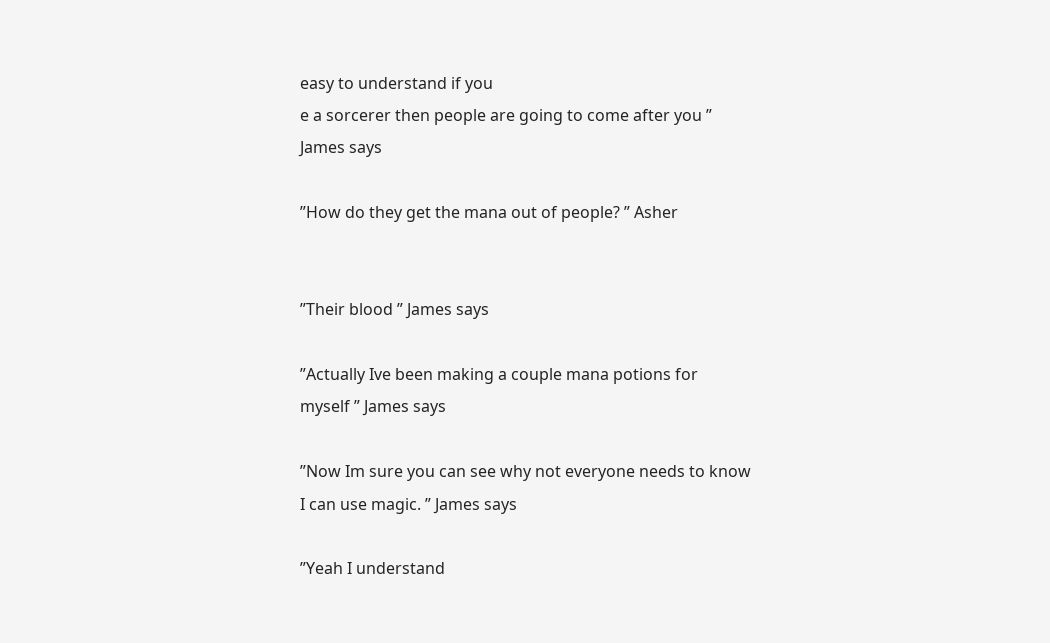easy to understand if you
e a sorcerer then people are going to come after you ” James says

”How do they get the mana out of people? ” Asher


”Their blood ” James says

”Actually Ive been making a couple mana potions for myself ” James says

”Now Im sure you can see why not everyone needs to know I can use magic. ” James says

”Yeah I understand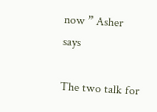now ” Asher says

The two talk for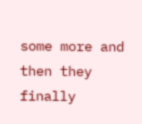some more and then they finally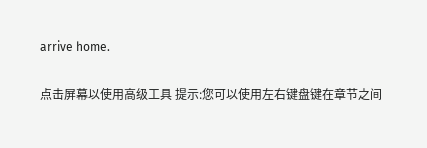arrive home.

点击屏幕以使用高级工具 提示:您可以使用左右键盘键在章节之间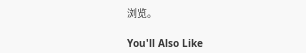浏览。

You'll Also Like